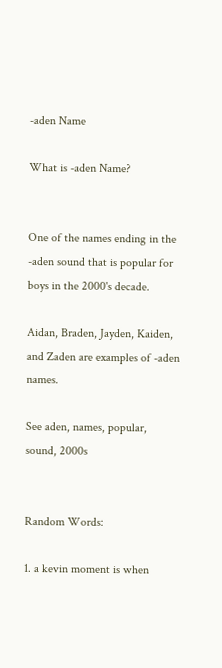-aden Name

What is -aden Name?


One of the names ending in the -aden sound that is popular for boys in the 2000's decade.

Aidan, Braden, Jayden, Kaiden, and Zaden are examples of -aden names.

See aden, names, popular, sound, 2000s


Random Words:

1. a kevin moment is when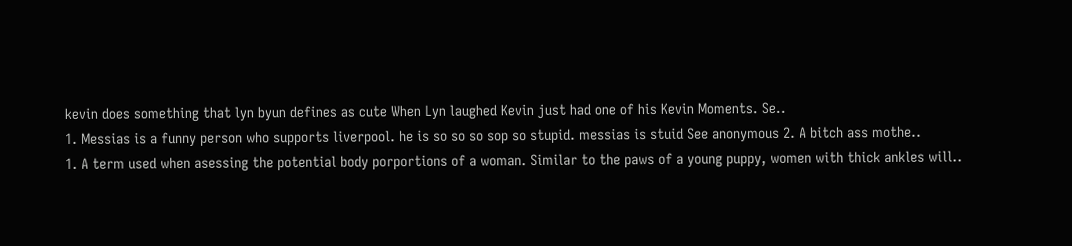kevin does something that lyn byun defines as cute When Lyn laughed Kevin just had one of his Kevin Moments. Se..
1. Messias is a funny person who supports liverpool. he is so so so sop so stupid. messias is stuid See anonymous 2. A bitch ass mothe..
1. A term used when asessing the potential body porportions of a woman. Similar to the paws of a young puppy, women with thick ankles will..